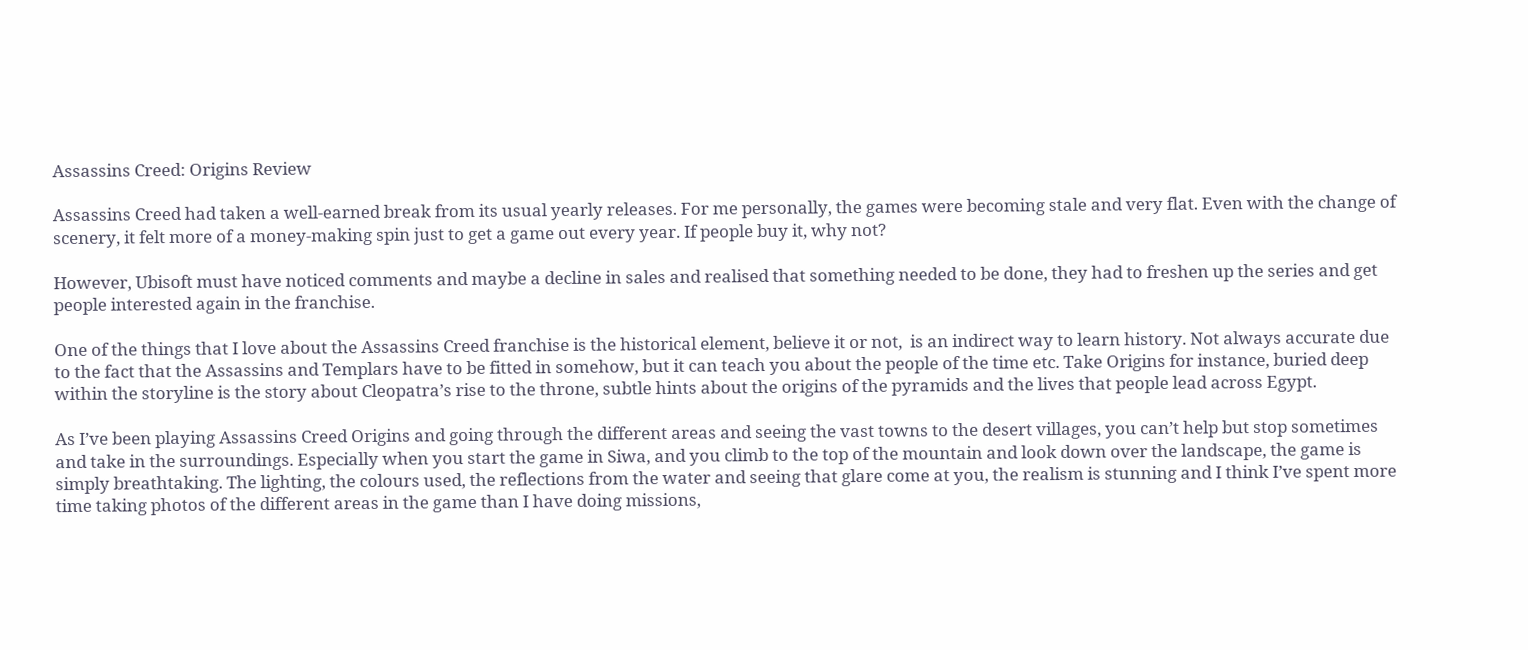Assassins Creed: Origins Review

Assassins Creed had taken a well-earned break from its usual yearly releases. For me personally, the games were becoming stale and very flat. Even with the change of scenery, it felt more of a money-making spin just to get a game out every year. If people buy it, why not?

However, Ubisoft must have noticed comments and maybe a decline in sales and realised that something needed to be done, they had to freshen up the series and get people interested again in the franchise.

One of the things that I love about the Assassins Creed franchise is the historical element, believe it or not,  is an indirect way to learn history. Not always accurate due to the fact that the Assassins and Templars have to be fitted in somehow, but it can teach you about the people of the time etc. Take Origins for instance, buried deep within the storyline is the story about Cleopatra’s rise to the throne, subtle hints about the origins of the pyramids and the lives that people lead across Egypt.

As I’ve been playing Assassins Creed Origins and going through the different areas and seeing the vast towns to the desert villages, you can’t help but stop sometimes and take in the surroundings. Especially when you start the game in Siwa, and you climb to the top of the mountain and look down over the landscape, the game is simply breathtaking. The lighting, the colours used, the reflections from the water and seeing that glare come at you, the realism is stunning and I think I’ve spent more time taking photos of the different areas in the game than I have doing missions,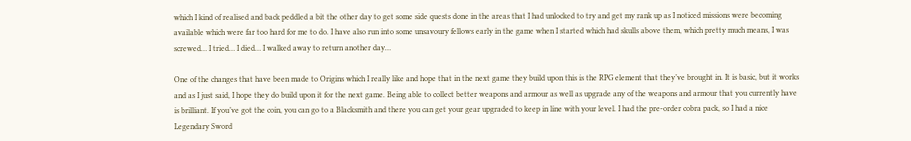which I kind of realised and back peddled a bit the other day to get some side quests done in the areas that I had unlocked to try and get my rank up as I noticed missions were becoming available which were far too hard for me to do. I have also run into some unsavoury fellows early in the game when I started which had skulls above them, which pretty much means, I was screwed… I tried… I died… I walked away to return another day…

One of the changes that have been made to Origins which I really like and hope that in the next game they build upon this is the RPG element that they’ve brought in. It is basic, but it works and as I just said, I hope they do build upon it for the next game. Being able to collect better weapons and armour as well as upgrade any of the weapons and armour that you currently have is brilliant. If you’ve got the coin, you can go to a Blacksmith and there you can get your gear upgraded to keep in line with your level. I had the pre-order cobra pack, so I had a nice Legendary Sword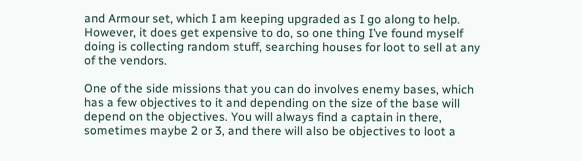and Armour set, which I am keeping upgraded as I go along to help. However, it does get expensive to do, so one thing I’ve found myself doing is collecting random stuff, searching houses for loot to sell at any of the vendors.

One of the side missions that you can do involves enemy bases, which has a few objectives to it and depending on the size of the base will depend on the objectives. You will always find a captain in there, sometimes maybe 2 or 3, and there will also be objectives to loot a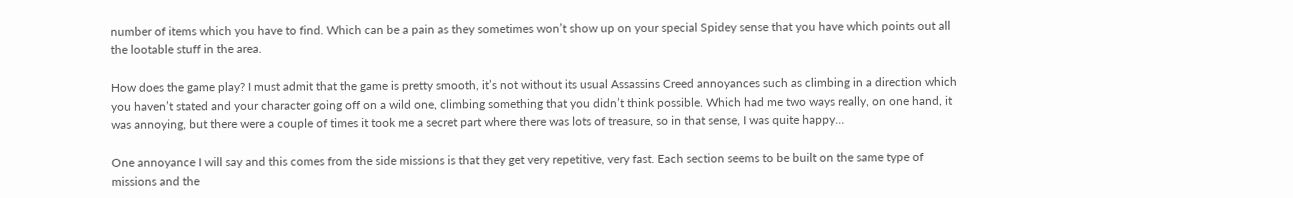number of items which you have to find. Which can be a pain as they sometimes won’t show up on your special Spidey sense that you have which points out all the lootable stuff in the area.

How does the game play? I must admit that the game is pretty smooth, it’s not without its usual Assassins Creed annoyances such as climbing in a direction which you haven’t stated and your character going off on a wild one, climbing something that you didn’t think possible. Which had me two ways really, on one hand, it was annoying, but there were a couple of times it took me a secret part where there was lots of treasure, so in that sense, I was quite happy…

One annoyance I will say and this comes from the side missions is that they get very repetitive, very fast. Each section seems to be built on the same type of missions and the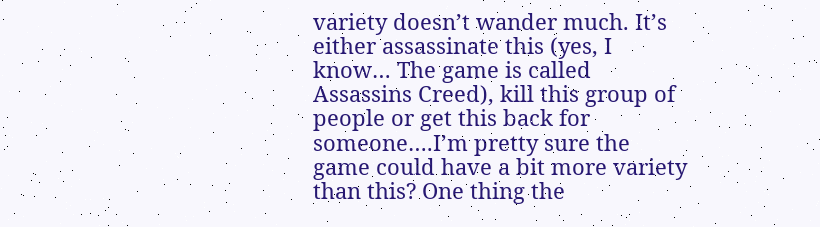variety doesn’t wander much. It’s either assassinate this (yes, I know… The game is called Assassins Creed), kill this group of people or get this back for someone….I’m pretty sure the game could have a bit more variety than this? One thing the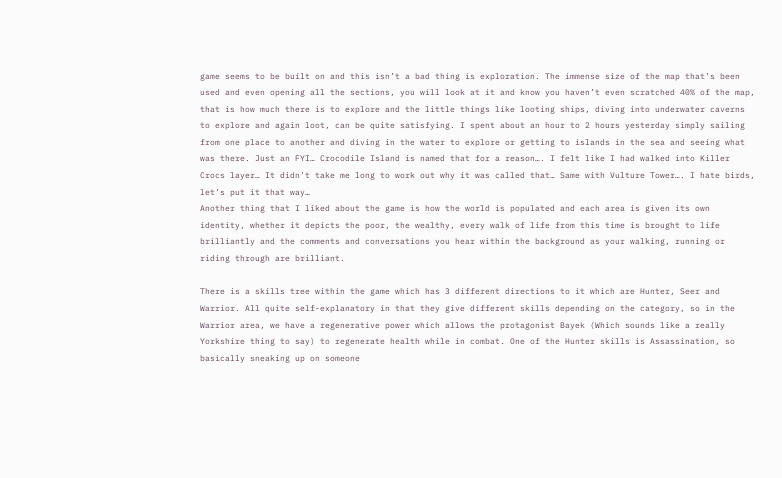game seems to be built on and this isn’t a bad thing is exploration. The immense size of the map that’s been used and even opening all the sections, you will look at it and know you haven’t even scratched 40% of the map, that is how much there is to explore and the little things like looting ships, diving into underwater caverns to explore and again loot, can be quite satisfying. I spent about an hour to 2 hours yesterday simply sailing from one place to another and diving in the water to explore or getting to islands in the sea and seeing what was there. Just an FYI… Crocodile Island is named that for a reason…. I felt like I had walked into Killer Crocs layer… It didn’t take me long to work out why it was called that… Same with Vulture Tower…. I hate birds, let’s put it that way…
Another thing that I liked about the game is how the world is populated and each area is given its own identity, whether it depicts the poor, the wealthy, every walk of life from this time is brought to life brilliantly and the comments and conversations you hear within the background as your walking, running or riding through are brilliant.

There is a skills tree within the game which has 3 different directions to it which are Hunter, Seer and Warrior. All quite self-explanatory in that they give different skills depending on the category, so in the Warrior area, we have a regenerative power which allows the protagonist Bayek (Which sounds like a really Yorkshire thing to say) to regenerate health while in combat. One of the Hunter skills is Assassination, so basically sneaking up on someone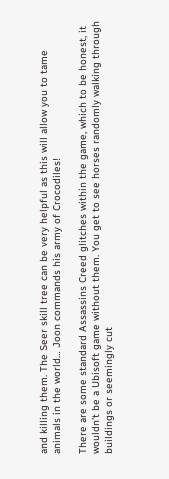and killing them. The Seer skill tree can be very helpful as this will allow you to tame animals in the world… Joon commands his army of Crocodiles!

There are some standard Assassins Creed glitches within the game, which to be honest, it wouldn’t be a Ubisoft game without them. You get to see horses randomly walking through buildings or seemingly cut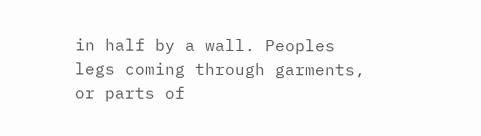in half by a wall. Peoples legs coming through garments, or parts of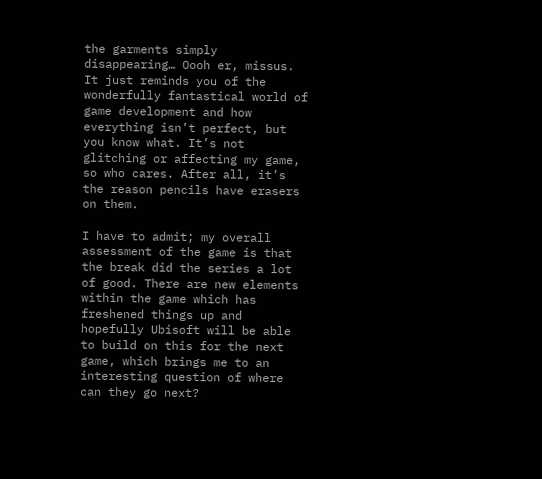the garments simply disappearing… Oooh er, missus. It just reminds you of the wonderfully fantastical world of game development and how everything isn’t perfect, but you know what. It’s not glitching or affecting my game, so who cares. After all, it’s the reason pencils have erasers on them.

I have to admit; my overall assessment of the game is that the break did the series a lot of good. There are new elements within the game which has freshened things up and hopefully Ubisoft will be able to build on this for the next game, which brings me to an interesting question of where can they go next?